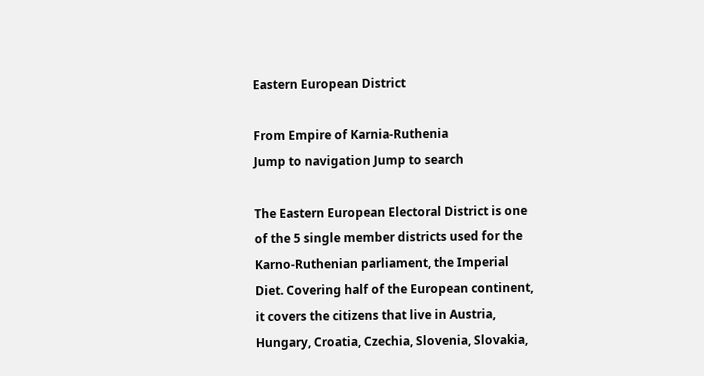Eastern European District

From Empire of Karnia-Ruthenia
Jump to navigation Jump to search

The Eastern European Electoral District is one of the 5 single member districts used for the Karno-Ruthenian parliament, the Imperial Diet. Covering half of the European continent, it covers the citizens that live in Austria, Hungary, Croatia, Czechia, Slovenia, Slovakia,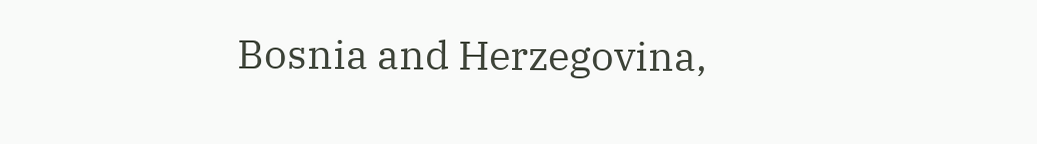Bosnia and Herzegovina,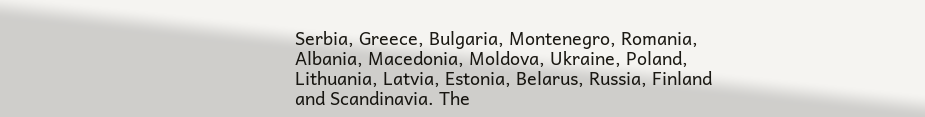Serbia, Greece, Bulgaria, Montenegro, Romania, Albania, Macedonia, Moldova, Ukraine, Poland, Lithuania, Latvia, Estonia, Belarus, Russia, Finland and Scandinavia. The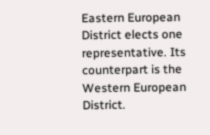Eastern European District elects one representative. Its counterpart is the Western European District.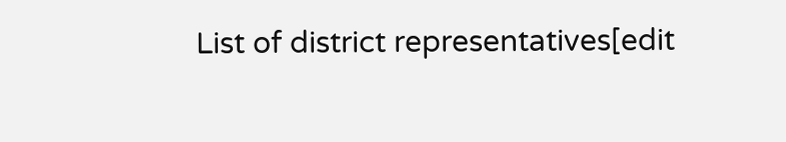List of district representatives[edit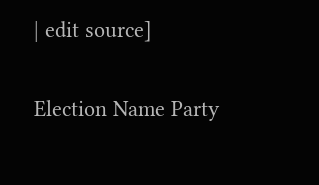| edit source]

Election Name Party